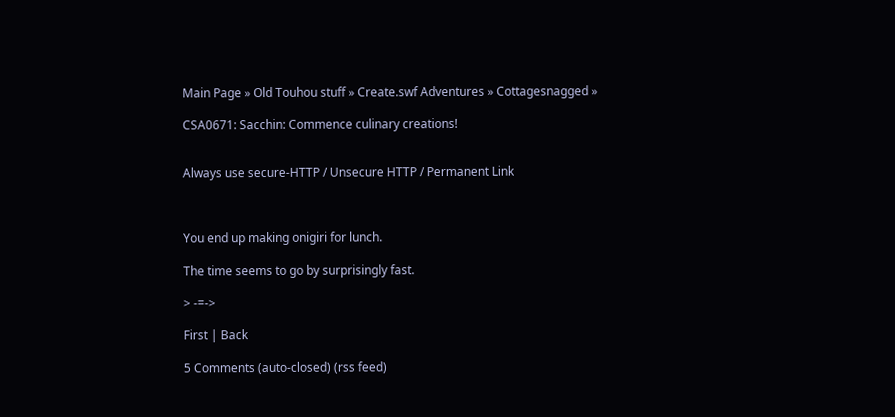Main Page » Old Touhou stuff » Create.swf Adventures » Cottagesnagged »

CSA0671: Sacchin: Commence culinary creations!


Always use secure-HTTP / Unsecure HTTP / Permanent Link



You end up making onigiri for lunch.

The time seems to go by surprisingly fast.

> -=->

First | Back

5 Comments (auto-closed) (rss feed)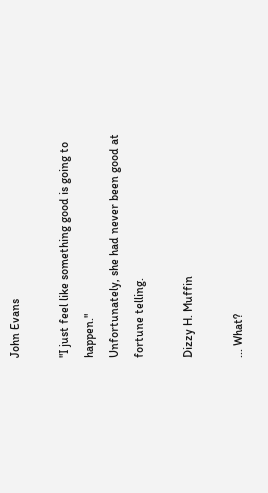John Evans

"I just feel like something good is going to happen."
Unfortunately, she had never been good at fortune telling.

Dizzy H. Muffin

... What?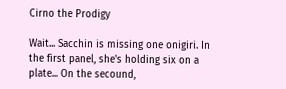Cirno the Prodigy

Wait... Sacchin is missing one onigiri. In the first panel, she's holding six on a plate... On the secound,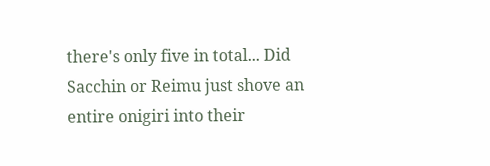there's only five in total... Did Sacchin or Reimu just shove an entire onigiri into their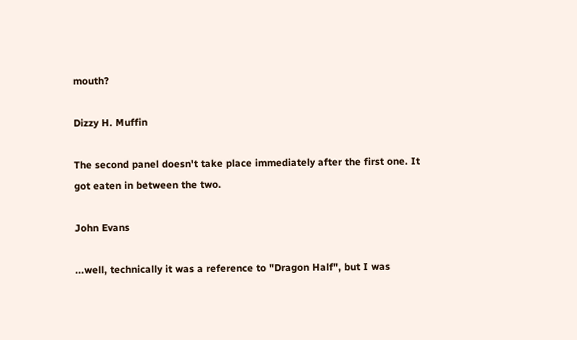mouth?

Dizzy H. Muffin

The second panel doesn't take place immediately after the first one. It got eaten in between the two.

John Evans

...well, technically it was a reference to "Dragon Half", but I was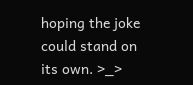hoping the joke could stand on its own. >_>